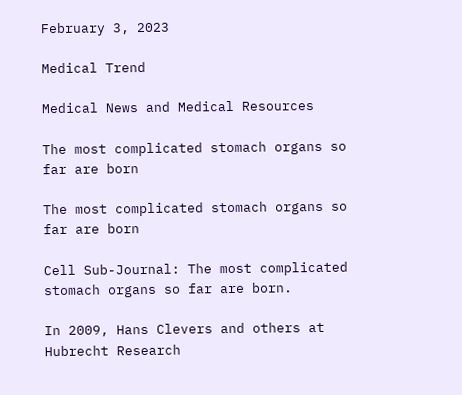February 3, 2023

Medical Trend

Medical News and Medical Resources

The most complicated stomach organs so far are born

The most complicated stomach organs so far are born

Cell Sub-Journal: The most complicated stomach organs so far are born.

In 2009, Hans Clevers and others at Hubrecht Research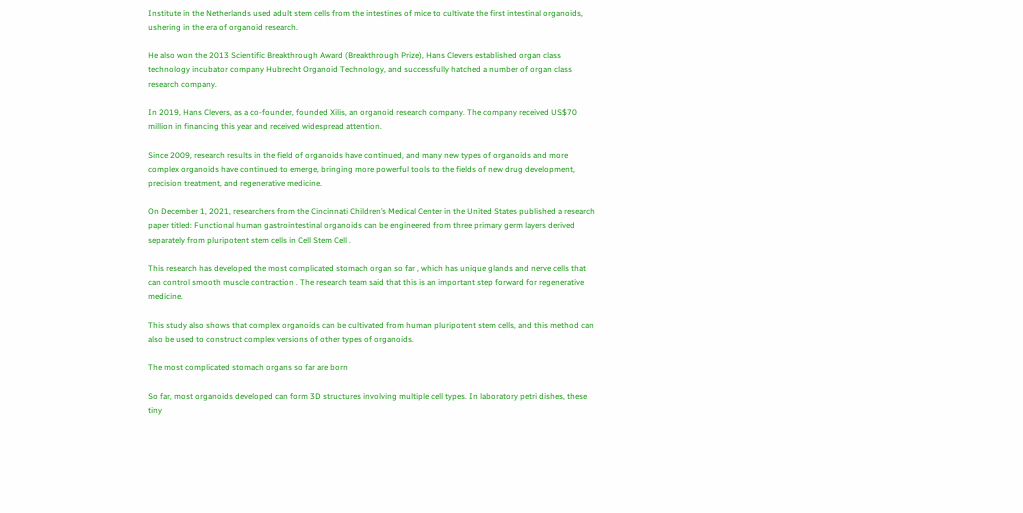Institute in the Netherlands used adult stem cells from the intestines of mice to cultivate the first intestinal organoids, ushering in the era of organoid research.

He also won the 2013 Scientific Breakthrough Award (Breakthrough Prize), Hans Clevers established organ class technology incubator company Hubrecht Organoid Technology, and successfully hatched a number of organ class research company.

In 2019, Hans Clevers, as a co-founder, founded Xilis, an organoid research company. The company received US$70 million in financing this year and received widespread attention.

Since 2009, research results in the field of organoids have continued, and many new types of organoids and more complex organoids have continued to emerge, bringing more powerful tools to the fields of new drug development, precision treatment, and regenerative medicine.

On December 1, 2021, researchers from the Cincinnati Children’s Medical Center in the United States published a research paper titled: Functional human gastrointestinal organoids can be engineered from three primary germ layers derived separately from pluripotent stem cells in Cell Stem Cell .

This research has developed the most complicated stomach organ so far , which has unique glands and nerve cells that can control smooth muscle contraction . The research team said that this is an important step forward for regenerative medicine.

This study also shows that complex organoids can be cultivated from human pluripotent stem cells, and this method can also be used to construct complex versions of other types of organoids.

The most complicated stomach organs so far are born

So far, most organoids developed can form 3D structures involving multiple cell types. In laboratory petri dishes, these tiny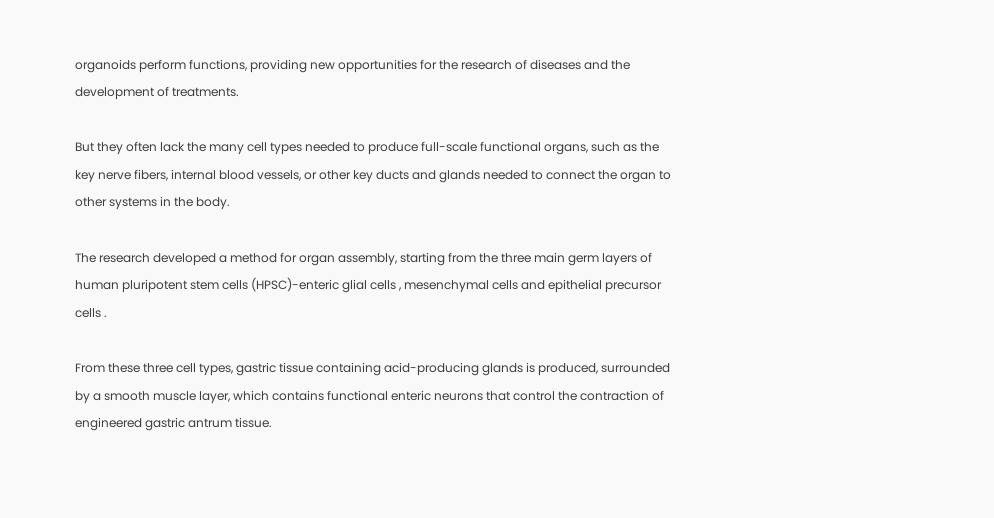organoids perform functions, providing new opportunities for the research of diseases and the development of treatments.

But they often lack the many cell types needed to produce full-scale functional organs, such as the key nerve fibers, internal blood vessels, or other key ducts and glands needed to connect the organ to other systems in the body.

The research developed a method for organ assembly, starting from the three main germ layers of human pluripotent stem cells (HPSC)-enteric glial cells , mesenchymal cells and epithelial precursor cells .

From these three cell types, gastric tissue containing acid-producing glands is produced, surrounded by a smooth muscle layer, which contains functional enteric neurons that control the contraction of engineered gastric antrum tissue.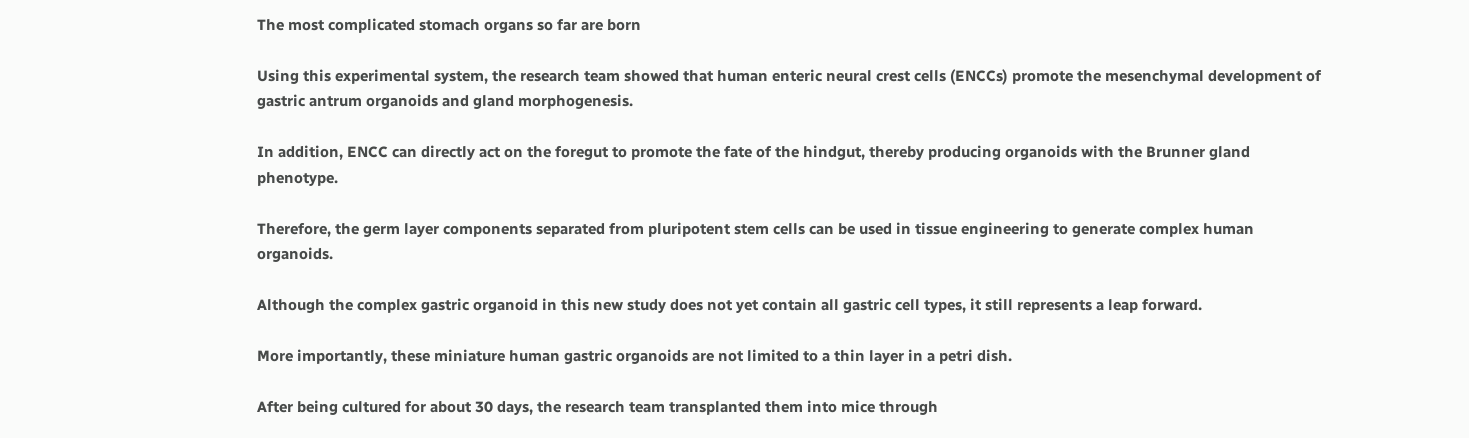The most complicated stomach organs so far are born

Using this experimental system, the research team showed that human enteric neural crest cells (ENCCs) promote the mesenchymal development of gastric antrum organoids and gland morphogenesis.

In addition, ENCC can directly act on the foregut to promote the fate of the hindgut, thereby producing organoids with the Brunner gland phenotype.

Therefore, the germ layer components separated from pluripotent stem cells can be used in tissue engineering to generate complex human organoids.

Although the complex gastric organoid in this new study does not yet contain all gastric cell types, it still represents a leap forward.

More importantly, these miniature human gastric organoids are not limited to a thin layer in a petri dish.

After being cultured for about 30 days, the research team transplanted them into mice through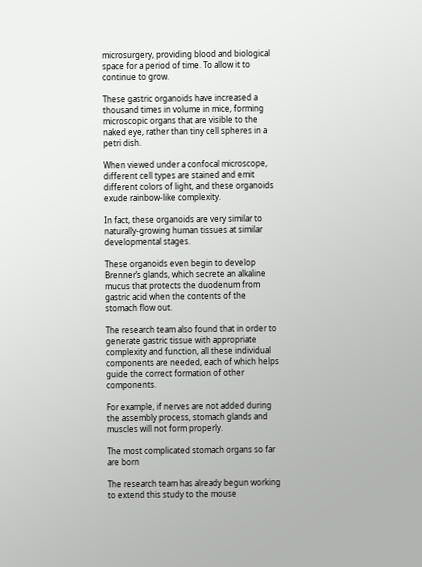microsurgery, providing blood and biological space for a period of time. To allow it to continue to grow.

These gastric organoids have increased a thousand times in volume in mice, forming microscopic organs that are visible to the naked eye, rather than tiny cell spheres in a petri dish.

When viewed under a confocal microscope, different cell types are stained and emit different colors of light, and these organoids exude rainbow-like complexity.

In fact, these organoids are very similar to naturally-growing human tissues at similar developmental stages.

These organoids even begin to develop Brenner’s glands, which secrete an alkaline mucus that protects the duodenum from gastric acid when the contents of the stomach flow out.

The research team also found that in order to generate gastric tissue with appropriate complexity and function, all these individual components are needed, each of which helps guide the correct formation of other components.

For example, if nerves are not added during the assembly process, stomach glands and muscles will not form properly.

The most complicated stomach organs so far are born

The research team has already begun working to extend this study to the mouse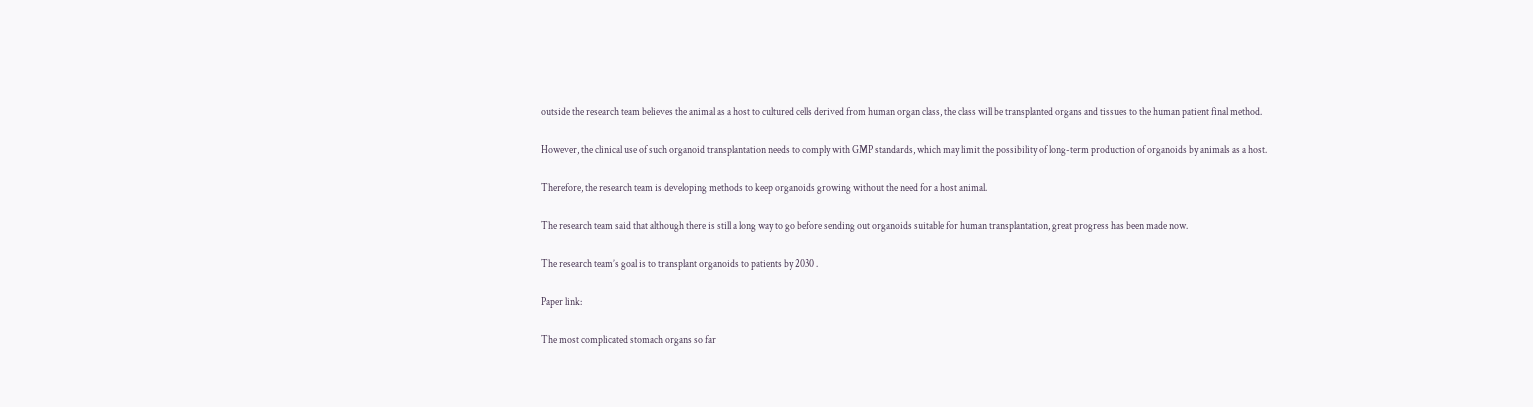outside the research team believes the animal as a host to cultured cells derived from human organ class, the class will be transplanted organs and tissues to the human patient final method.

However, the clinical use of such organoid transplantation needs to comply with GMP standards, which may limit the possibility of long-term production of organoids by animals as a host.

Therefore, the research team is developing methods to keep organoids growing without the need for a host animal.

The research team said that although there is still a long way to go before sending out organoids suitable for human transplantation, great progress has been made now.

The research team’s goal is to transplant organoids to patients by 2030 .

Paper link:

The most complicated stomach organs so far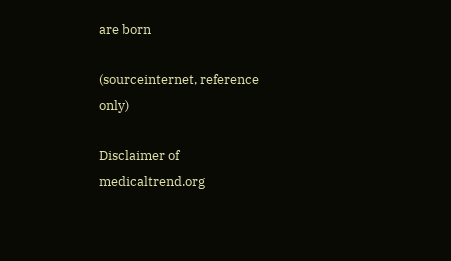are born

(sourceinternet, reference only)

Disclaimer of medicaltrend.org